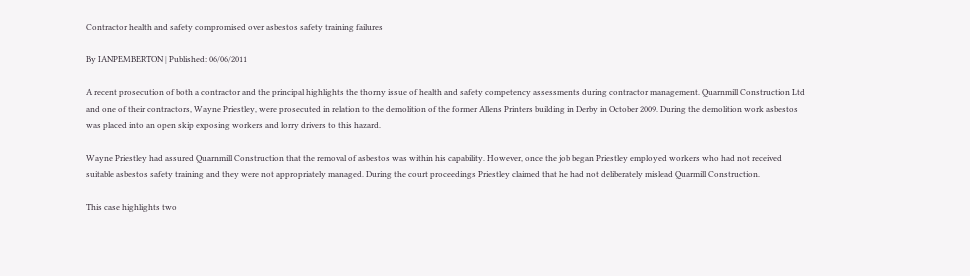Contractor health and safety compromised over asbestos safety training failures

By IANPEMBERTON | Published: 06/06/2011

A recent prosecution of both a contractor and the principal highlights the thorny issue of health and safety competency assessments during contractor management. Quarnmill Construction Ltd and one of their contractors, Wayne Priestley, were prosecuted in relation to the demolition of the former Allens Printers building in Derby in October 2009. During the demolition work asbestos was placed into an open skip exposing workers and lorry drivers to this hazard.

Wayne Priestley had assured Quarnmill Construction that the removal of asbestos was within his capability. However, once the job began Priestley employed workers who had not received suitable asbestos safety training and they were not appropriately managed. During the court proceedings Priestley claimed that he had not deliberately mislead Quarmill Construction.

This case highlights two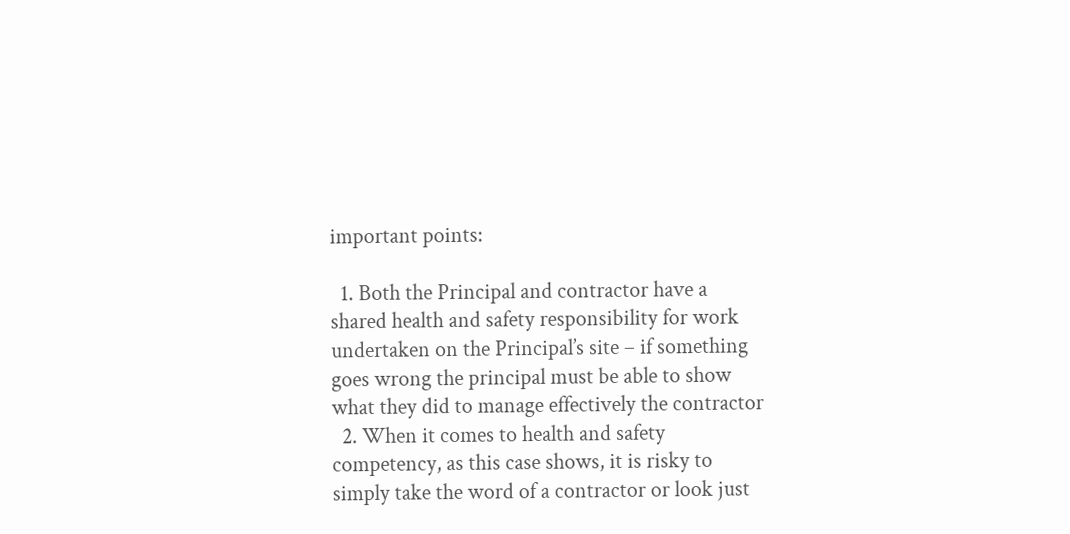important points:

  1. Both the Principal and contractor have a shared health and safety responsibility for work undertaken on the Principal’s site – if something goes wrong the principal must be able to show what they did to manage effectively the contractor
  2. When it comes to health and safety competency, as this case shows, it is risky to simply take the word of a contractor or look just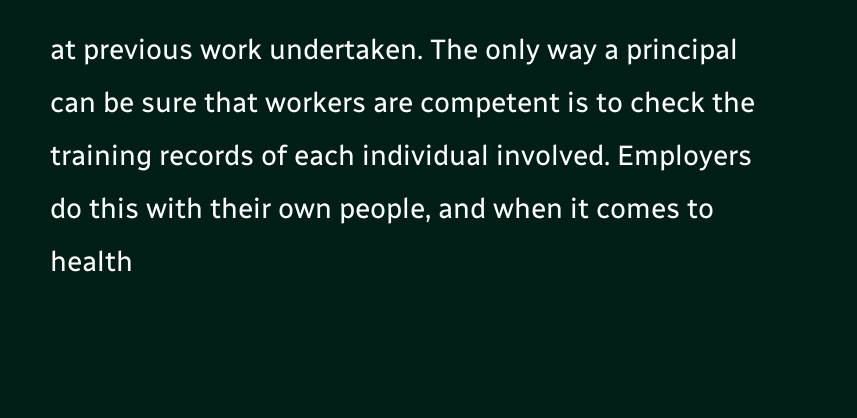at previous work undertaken. The only way a principal can be sure that workers are competent is to check the training records of each individual involved. Employers do this with their own people, and when it comes to health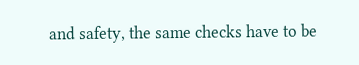and safety, the same checks have to be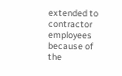extended to contractor employees because of the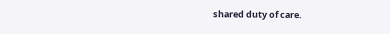shared duty of care.